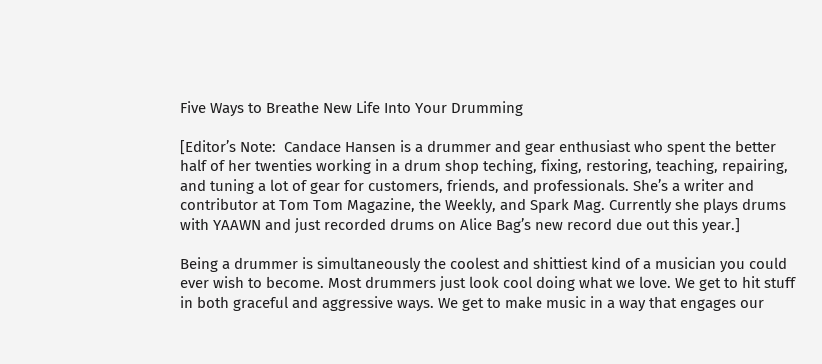Five Ways to Breathe New Life Into Your Drumming

[Editor’s Note:  Candace Hansen is a drummer and gear enthusiast who spent the better half of her twenties working in a drum shop teching, fixing, restoring, teaching, repairing, and tuning a lot of gear for customers, friends, and professionals. She’s a writer and contributor at Tom Tom Magazine, the Weekly, and Spark Mag. Currently she plays drums with YAAWN and just recorded drums on Alice Bag’s new record due out this year.]

Being a drummer is simultaneously the coolest and shittiest kind of a musician you could ever wish to become. Most drummers just look cool doing what we love. We get to hit stuff in both graceful and aggressive ways. We get to make music in a way that engages our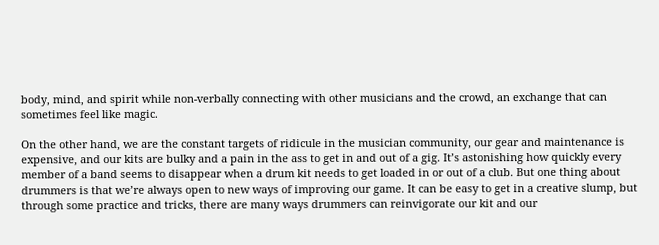body, mind, and spirit while non-verbally connecting with other musicians and the crowd, an exchange that can sometimes feel like magic.

On the other hand, we are the constant targets of ridicule in the musician community, our gear and maintenance is expensive, and our kits are bulky and a pain in the ass to get in and out of a gig. It’s astonishing how quickly every member of a band seems to disappear when a drum kit needs to get loaded in or out of a club. But one thing about drummers is that we’re always open to new ways of improving our game. It can be easy to get in a creative slump, but through some practice and tricks, there are many ways drummers can reinvigorate our kit and our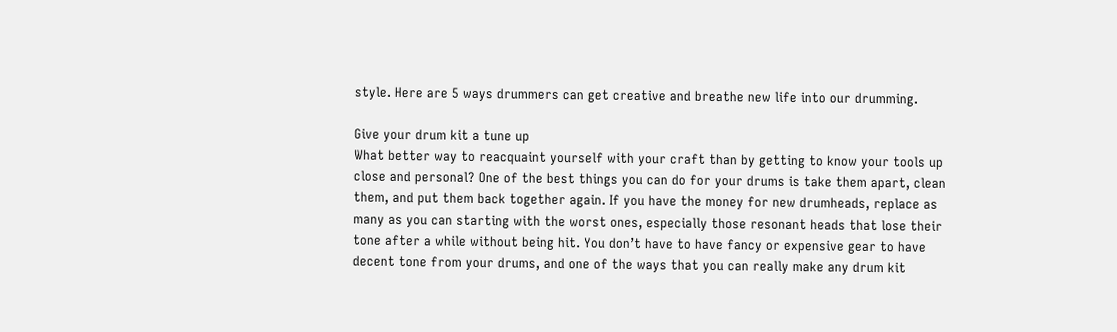style. Here are 5 ways drummers can get creative and breathe new life into our drumming.

Give your drum kit a tune up
What better way to reacquaint yourself with your craft than by getting to know your tools up close and personal? One of the best things you can do for your drums is take them apart, clean them, and put them back together again. If you have the money for new drumheads, replace as many as you can starting with the worst ones, especially those resonant heads that lose their tone after a while without being hit. You don’t have to have fancy or expensive gear to have decent tone from your drums, and one of the ways that you can really make any drum kit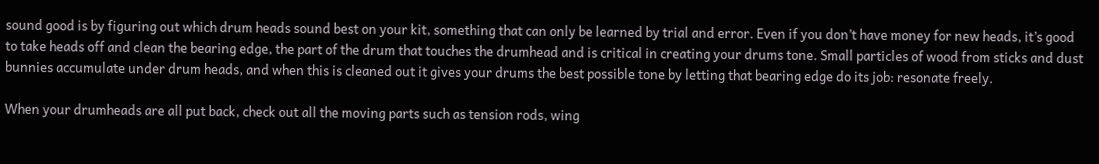sound good is by figuring out which drum heads sound best on your kit, something that can only be learned by trial and error. Even if you don’t have money for new heads, it’s good to take heads off and clean the bearing edge, the part of the drum that touches the drumhead and is critical in creating your drums tone. Small particles of wood from sticks and dust bunnies accumulate under drum heads, and when this is cleaned out it gives your drums the best possible tone by letting that bearing edge do its job: resonate freely.

When your drumheads are all put back, check out all the moving parts such as tension rods, wing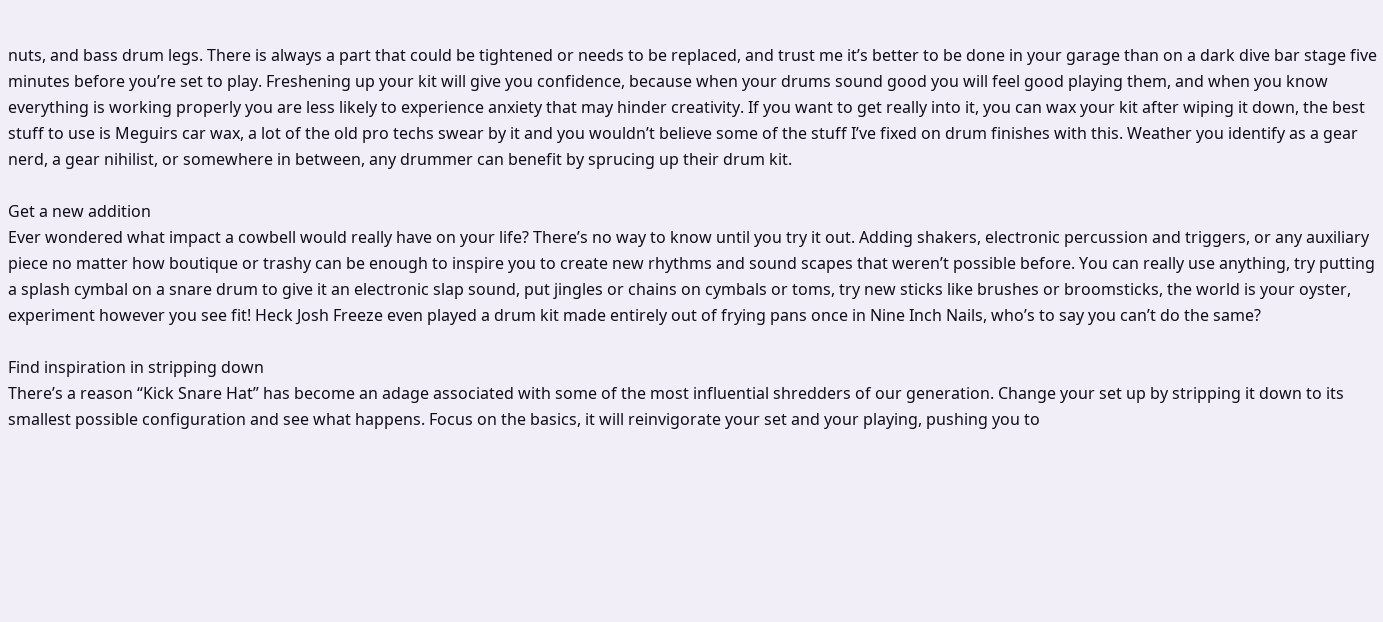nuts, and bass drum legs. There is always a part that could be tightened or needs to be replaced, and trust me it’s better to be done in your garage than on a dark dive bar stage five minutes before you’re set to play. Freshening up your kit will give you confidence, because when your drums sound good you will feel good playing them, and when you know everything is working properly you are less likely to experience anxiety that may hinder creativity. If you want to get really into it, you can wax your kit after wiping it down, the best stuff to use is Meguirs car wax, a lot of the old pro techs swear by it and you wouldn’t believe some of the stuff I’ve fixed on drum finishes with this. Weather you identify as a gear nerd, a gear nihilist, or somewhere in between, any drummer can benefit by sprucing up their drum kit.

Get a new addition
Ever wondered what impact a cowbell would really have on your life? There’s no way to know until you try it out. Adding shakers, electronic percussion and triggers, or any auxiliary piece no matter how boutique or trashy can be enough to inspire you to create new rhythms and sound scapes that weren’t possible before. You can really use anything, try putting a splash cymbal on a snare drum to give it an electronic slap sound, put jingles or chains on cymbals or toms, try new sticks like brushes or broomsticks, the world is your oyster, experiment however you see fit! Heck Josh Freeze even played a drum kit made entirely out of frying pans once in Nine Inch Nails, who’s to say you can’t do the same?

Find inspiration in stripping down
There’s a reason “Kick Snare Hat” has become an adage associated with some of the most influential shredders of our generation. Change your set up by stripping it down to its smallest possible configuration and see what happens. Focus on the basics, it will reinvigorate your set and your playing, pushing you to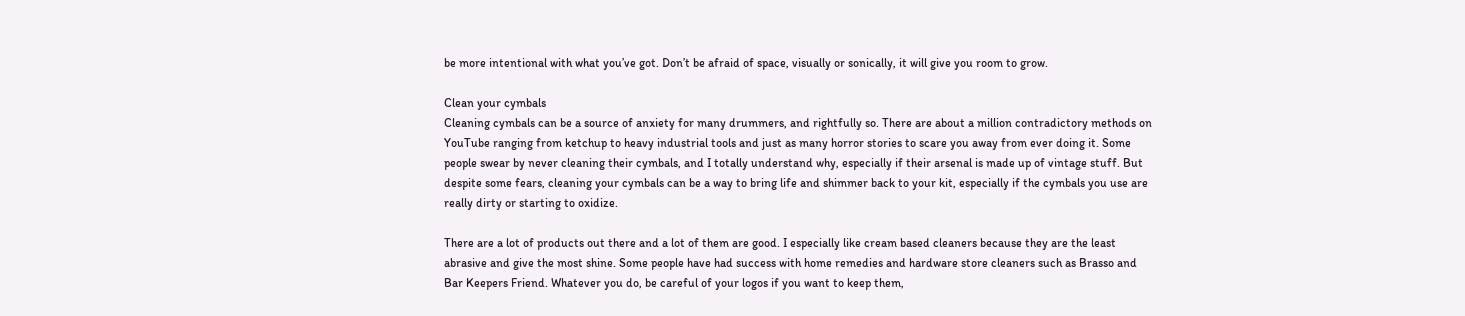be more intentional with what you’ve got. Don’t be afraid of space, visually or sonically, it will give you room to grow.

Clean your cymbals
Cleaning cymbals can be a source of anxiety for many drummers, and rightfully so. There are about a million contradictory methods on YouTube ranging from ketchup to heavy industrial tools and just as many horror stories to scare you away from ever doing it. Some people swear by never cleaning their cymbals, and I totally understand why, especially if their arsenal is made up of vintage stuff. But despite some fears, cleaning your cymbals can be a way to bring life and shimmer back to your kit, especially if the cymbals you use are really dirty or starting to oxidize.

There are a lot of products out there and a lot of them are good. I especially like cream based cleaners because they are the least abrasive and give the most shine. Some people have had success with home remedies and hardware store cleaners such as Brasso and Bar Keepers Friend. Whatever you do, be careful of your logos if you want to keep them,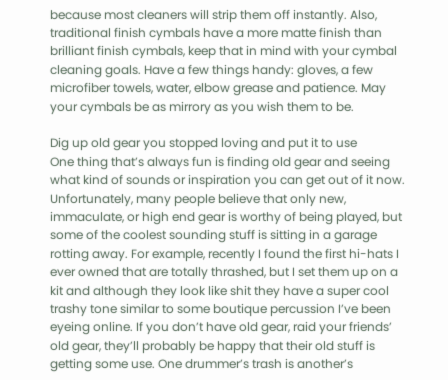because most cleaners will strip them off instantly. Also, traditional finish cymbals have a more matte finish than brilliant finish cymbals, keep that in mind with your cymbal cleaning goals. Have a few things handy: gloves, a few microfiber towels, water, elbow grease and patience. May your cymbals be as mirrory as you wish them to be.

Dig up old gear you stopped loving and put it to use
One thing that’s always fun is finding old gear and seeing what kind of sounds or inspiration you can get out of it now. Unfortunately, many people believe that only new, immaculate, or high end gear is worthy of being played, but some of the coolest sounding stuff is sitting in a garage rotting away. For example, recently I found the first hi-hats I ever owned that are totally thrashed, but I set them up on a kit and although they look like shit they have a super cool trashy tone similar to some boutique percussion I’ve been eyeing online. If you don’t have old gear, raid your friends’ old gear, they’ll probably be happy that their old stuff is getting some use. One drummer’s trash is another’s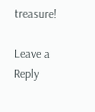treasure!

Leave a Reply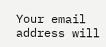Your email address will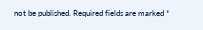not be published. Required fields are marked *